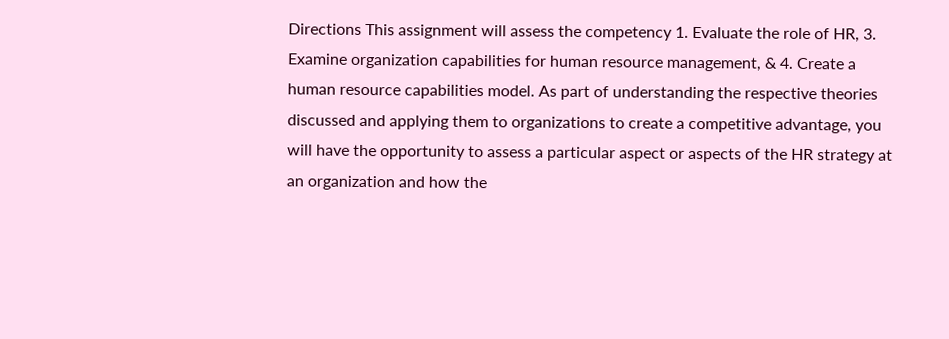Directions This assignment will assess the competency 1. Evaluate the role of HR, 3. Examine organization capabilities for human resource management, & 4. Create a human resource capabilities model. As part of understanding the respective theories discussed and applying them to organizations to create a competitive advantage, you will have the opportunity to assess a particular aspect or aspects of the HR strategy at an organization and how the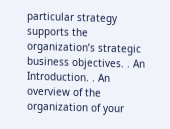particular strategy supports the organization’s strategic business objectives. . An Introduction. . An overview of the organization of your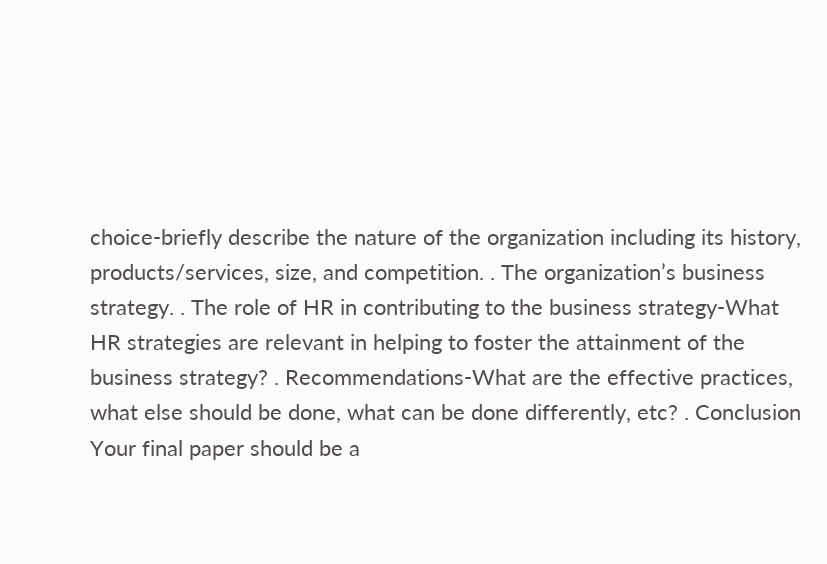choice-briefly describe the nature of the organization including its history, products/services, size, and competition. . The organization’s business strategy. . The role of HR in contributing to the business strategy-What HR strategies are relevant in helping to foster the attainment of the business strategy? . Recommendations-What are the effective practices, what else should be done, what can be done differently, etc? . Conclusion Your final paper should be a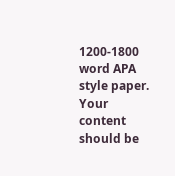1200-1800 word APA style paper. Your content should be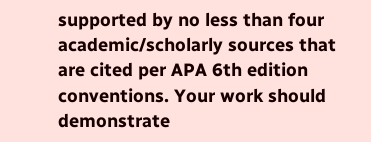supported by no less than four academic/scholarly sources that are cited per APA 6th edition conventions. Your work should demonstrate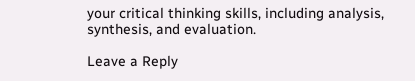your critical thinking skills, including analysis, synthesis, and evaluation.

Leave a Reply